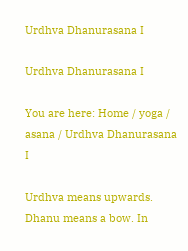Urdhva Dhanurasana I

Urdhva Dhanurasana I

You are here: Home / yoga / asana / Urdhva Dhanurasana I

Urdhva means upwards. Dhanu means a bow. In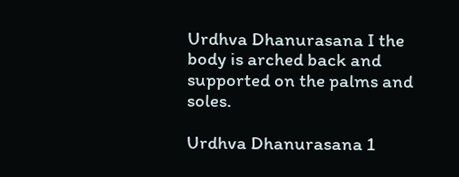Urdhva Dhanurasana I the body is arched back and supported on the palms and soles.

Urdhva Dhanurasana 1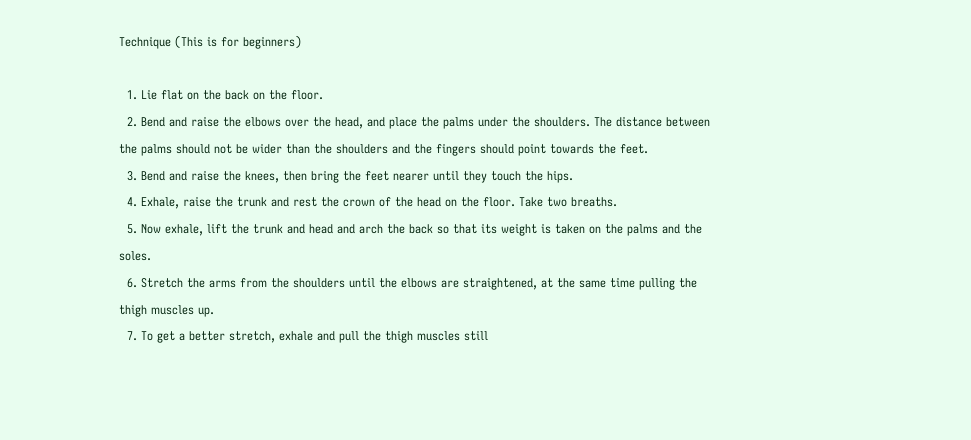Technique (This is for beginners)

  1. Lie flat on the back on the floor.
  2. Bend and raise the elbows over the head, and place the palms under the shoulders. The distance between the palms should not be wider than the shoulders and the fingers should point towards the feet.
  3. Bend and raise the knees, then bring the feet nearer until they touch the hips.
  4. Exhale, raise the trunk and rest the crown of the head on the floor. Take two breaths.
  5. Now exhale, lift the trunk and head and arch the back so that its weight is taken on the palms and the soles.
  6. Stretch the arms from the shoulders until the elbows are straightened, at the same time pulling the thigh muscles up.
  7. To get a better stretch, exhale and pull the thigh muscles still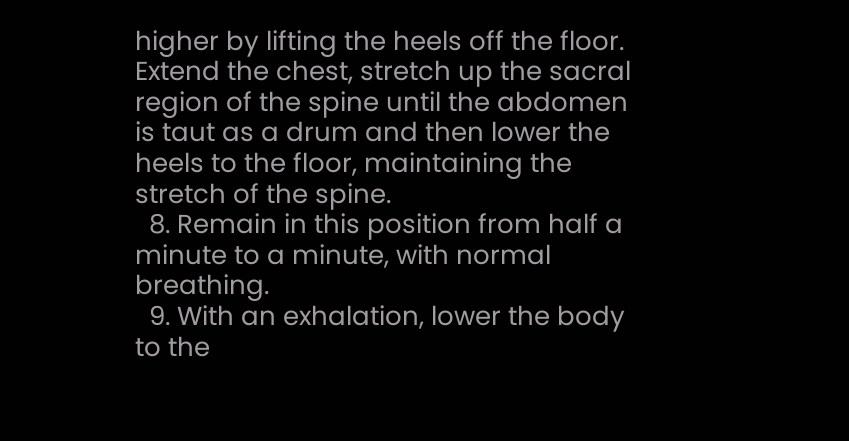higher by lifting the heels off the floor. Extend the chest, stretch up the sacral region of the spine until the abdomen is taut as a drum and then lower the heels to the floor, maintaining the stretch of the spine.
  8. Remain in this position from half a minute to a minute, with normal breathing.
  9. With an exhalation, lower the body to the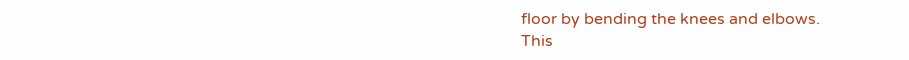floor by bending the knees and elbows.
This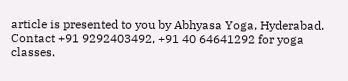article is presented to you by Abhyasa Yoga, Hyderabad.
Contact +91 9292403492, +91 40 64641292 for yoga classes.